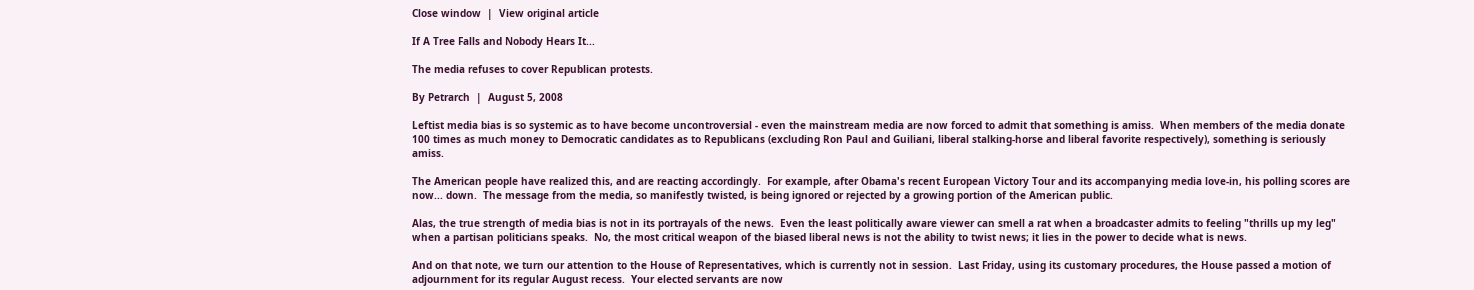Close window  |  View original article

If A Tree Falls and Nobody Hears It...

The media refuses to cover Republican protests.

By Petrarch  |  August 5, 2008

Leftist media bias is so systemic as to have become uncontroversial - even the mainstream media are now forced to admit that something is amiss.  When members of the media donate 100 times as much money to Democratic candidates as to Republicans (excluding Ron Paul and Guiliani, liberal stalking-horse and liberal favorite respectively), something is seriously amiss.

The American people have realized this, and are reacting accordingly.  For example, after Obama's recent European Victory Tour and its accompanying media love-in, his polling scores are now... down.  The message from the media, so manifestly twisted, is being ignored or rejected by a growing portion of the American public.

Alas, the true strength of media bias is not in its portrayals of the news.  Even the least politically aware viewer can smell a rat when a broadcaster admits to feeling "thrills up my leg" when a partisan politicians speaks.  No, the most critical weapon of the biased liberal news is not the ability to twist news; it lies in the power to decide what is news.

And on that note, we turn our attention to the House of Representatives, which is currently not in session.  Last Friday, using its customary procedures, the House passed a motion of adjournment for its regular August recess.  Your elected servants are now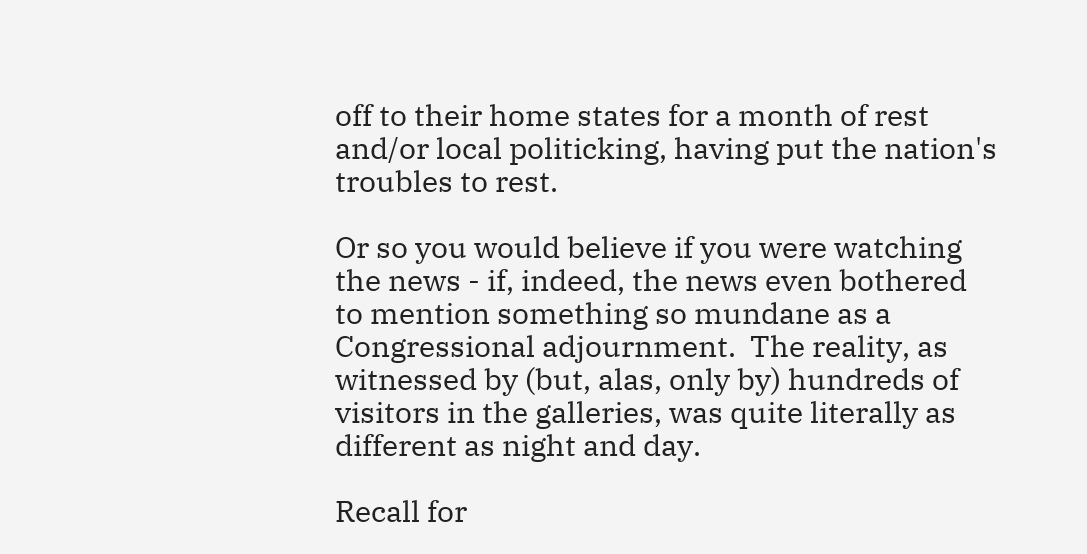off to their home states for a month of rest and/or local politicking, having put the nation's troubles to rest.

Or so you would believe if you were watching the news - if, indeed, the news even bothered to mention something so mundane as a Congressional adjournment.  The reality, as witnessed by (but, alas, only by) hundreds of visitors in the galleries, was quite literally as different as night and day.

Recall for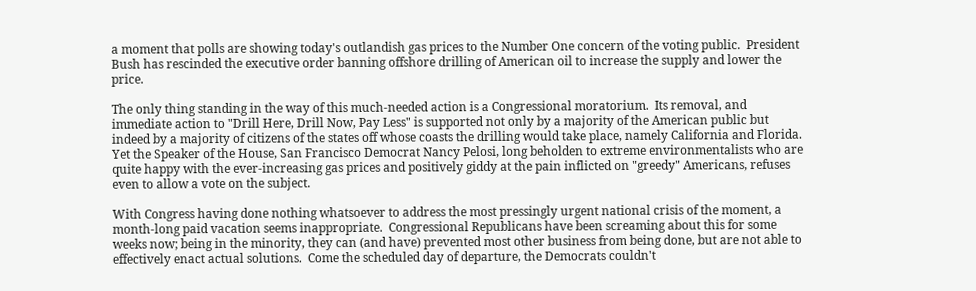a moment that polls are showing today's outlandish gas prices to the Number One concern of the voting public.  President Bush has rescinded the executive order banning offshore drilling of American oil to increase the supply and lower the price.

The only thing standing in the way of this much-needed action is a Congressional moratorium.  Its removal, and immediate action to "Drill Here, Drill Now, Pay Less" is supported not only by a majority of the American public but indeed by a majority of citizens of the states off whose coasts the drilling would take place, namely California and Florida.  Yet the Speaker of the House, San Francisco Democrat Nancy Pelosi, long beholden to extreme environmentalists who are quite happy with the ever-increasing gas prices and positively giddy at the pain inflicted on "greedy" Americans, refuses even to allow a vote on the subject.

With Congress having done nothing whatsoever to address the most pressingly urgent national crisis of the moment, a month-long paid vacation seems inappropriate.  Congressional Republicans have been screaming about this for some weeks now; being in the minority, they can (and have) prevented most other business from being done, but are not able to effectively enact actual solutions.  Come the scheduled day of departure, the Democrats couldn't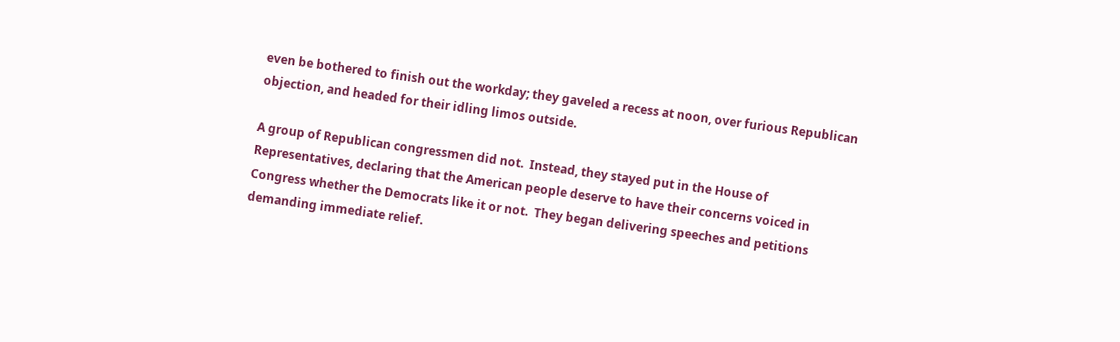even be bothered to finish out the workday; they gaveled a recess at noon, over furious Republican objection, and headed for their idling limos outside.

A group of Republican congressmen did not.  Instead, they stayed put in the House of Representatives, declaring that the American people deserve to have their concerns voiced in Congress whether the Democrats like it or not.  They began delivering speeches and petitions demanding immediate relief.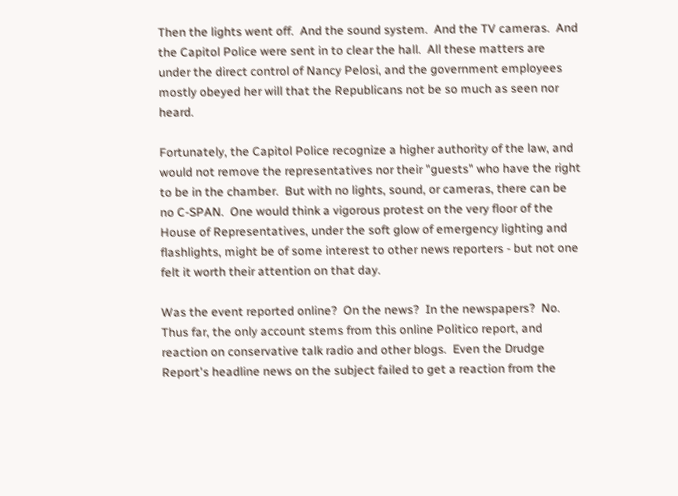Then the lights went off.  And the sound system.  And the TV cameras.  And the Capitol Police were sent in to clear the hall.  All these matters are under the direct control of Nancy Pelosi, and the government employees mostly obeyed her will that the Republicans not be so much as seen nor heard.

Fortunately, the Capitol Police recognize a higher authority of the law, and would not remove the representatives nor their "guests" who have the right to be in the chamber.  But with no lights, sound, or cameras, there can be no C-SPAN.  One would think a vigorous protest on the very floor of the House of Representatives, under the soft glow of emergency lighting and flashlights, might be of some interest to other news reporters - but not one felt it worth their attention on that day.

Was the event reported online?  On the news?  In the newspapers?  No.  Thus far, the only account stems from this online Politico report, and reaction on conservative talk radio and other blogs.  Even the Drudge Report's headline news on the subject failed to get a reaction from the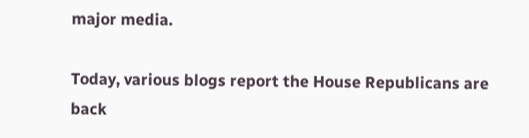major media.

Today, various blogs report the House Republicans are back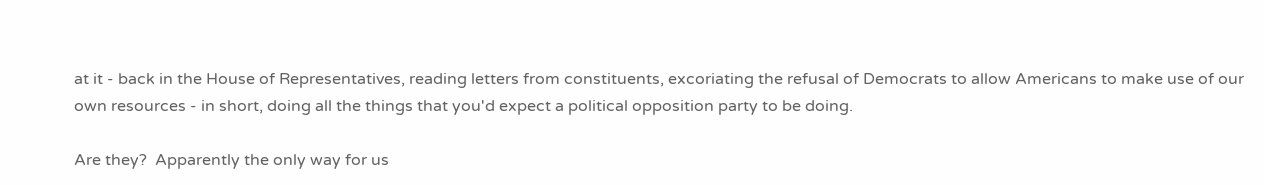at it - back in the House of Representatives, reading letters from constituents, excoriating the refusal of Democrats to allow Americans to make use of our own resources - in short, doing all the things that you'd expect a political opposition party to be doing.

Are they?  Apparently the only way for us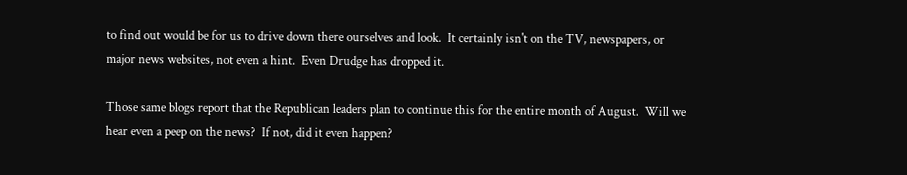to find out would be for us to drive down there ourselves and look.  It certainly isn't on the TV, newspapers, or major news websites, not even a hint.  Even Drudge has dropped it.

Those same blogs report that the Republican leaders plan to continue this for the entire month of August.  Will we hear even a peep on the news?  If not, did it even happen?